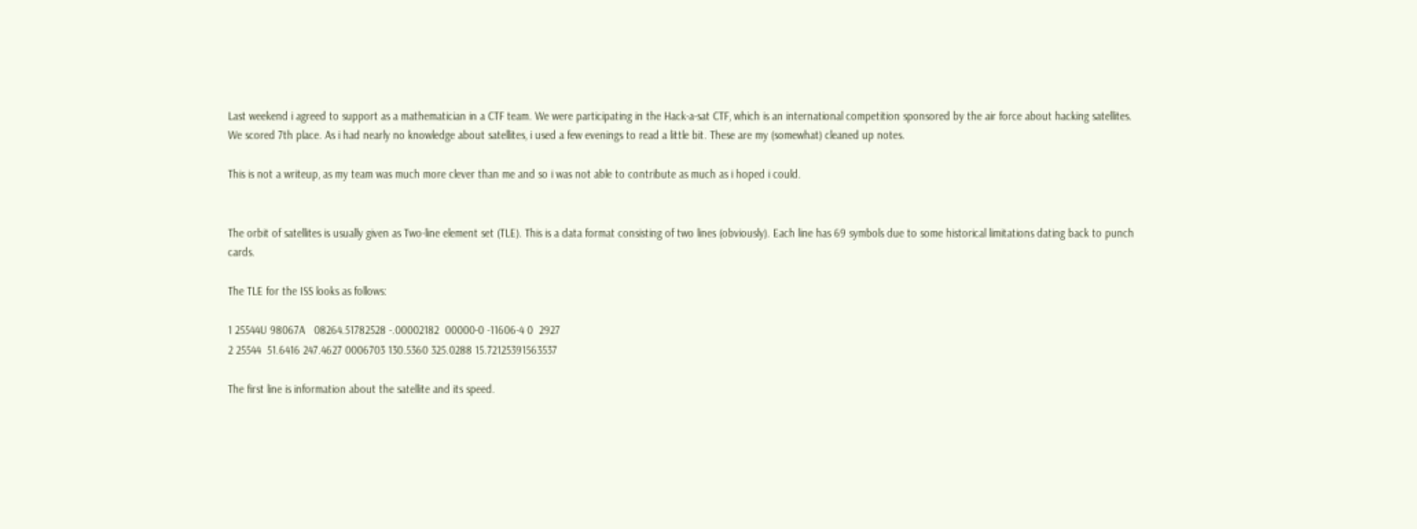Last weekend i agreed to support as a mathematician in a CTF team. We were participating in the Hack-a-sat CTF, which is an international competition sponsored by the air force about hacking satellites. We scored 7th place. As i had nearly no knowledge about satellites, i used a few evenings to read a little bit. These are my (somewhat) cleaned up notes.

This is not a writeup, as my team was much more clever than me and so i was not able to contribute as much as i hoped i could.


The orbit of satellites is usually given as Two-line element set (TLE). This is a data format consisting of two lines (obviously). Each line has 69 symbols due to some historical limitations dating back to punch cards.

The TLE for the ISS looks as follows:

1 25544U 98067A   08264.51782528 -.00002182  00000-0 -11606-4 0  2927
2 25544  51.6416 247.4627 0006703 130.5360 325.0288 15.72125391563537

The first line is information about the satellite and its speed.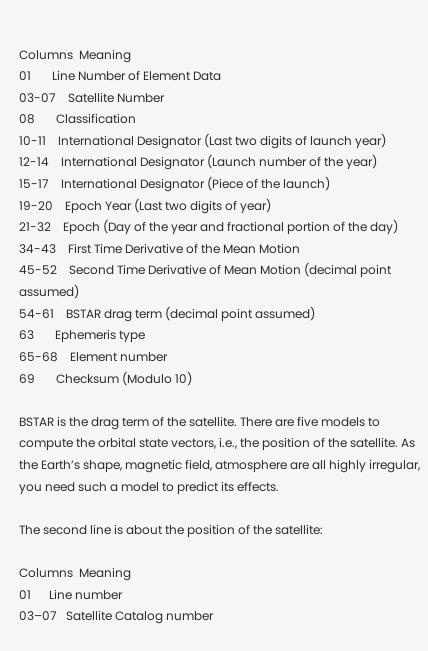Columns  Meaning
01       Line Number of Element Data
03-07    Satellite Number
08       Classification
10-11    International Designator (Last two digits of launch year)
12-14    International Designator (Launch number of the year)
15-17    International Designator (Piece of the launch)
19-20    Epoch Year (Last two digits of year)
21-32    Epoch (Day of the year and fractional portion of the day)
34-43    First Time Derivative of the Mean Motion
45-52    Second Time Derivative of Mean Motion (decimal point assumed)
54-61    BSTAR drag term (decimal point assumed)
63       Ephemeris type
65-68    Element number
69       Checksum (Modulo 10)

BSTAR is the drag term of the satellite. There are five models to compute the orbital state vectors, i.e., the position of the satellite. As the Earth’s shape, magnetic field, atmosphere are all highly irregular, you need such a model to predict its effects.

The second line is about the position of the satellite:

Columns  Meaning
01      Line number
03–07   Satellite Catalog number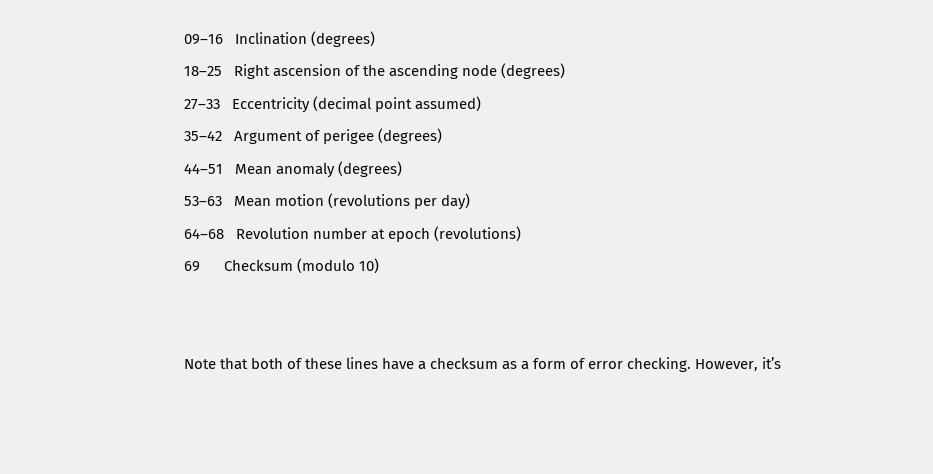09–16   Inclination (degrees)
18–25   Right ascension of the ascending node (degrees)
27–33   Eccentricity (decimal point assumed)
35–42   Argument of perigee (degrees)
44–51   Mean anomaly (degrees)
53–63   Mean motion (revolutions per day)
64–68   Revolution number at epoch (revolutions)
69      Checksum (modulo 10)


Note that both of these lines have a checksum as a form of error checking. However, it’s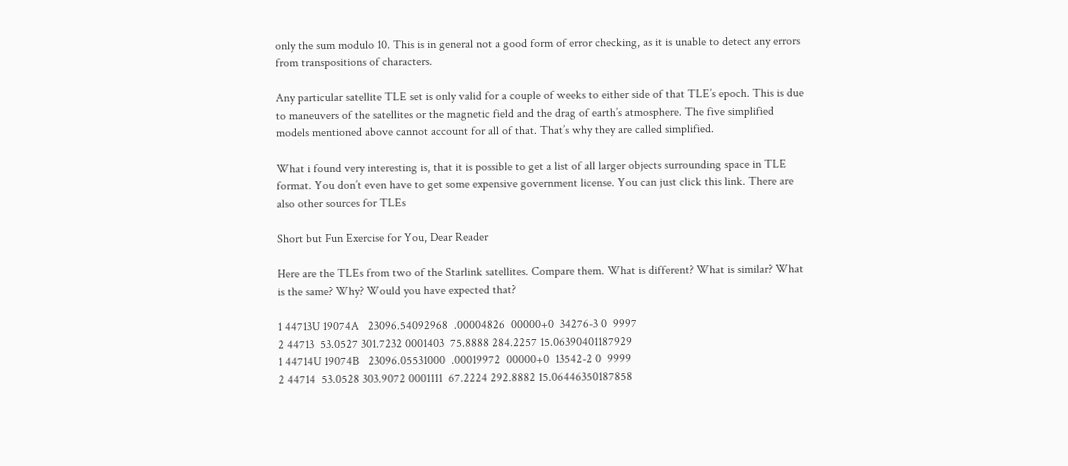only the sum modulo 10. This is in general not a good form of error checking, as it is unable to detect any errors from transpositions of characters.

Any particular satellite TLE set is only valid for a couple of weeks to either side of that TLE’s epoch. This is due to maneuvers of the satellites or the magnetic field and the drag of earth’s atmosphere. The five simplified models mentioned above cannot account for all of that. That’s why they are called simplified.

What i found very interesting is, that it is possible to get a list of all larger objects surrounding space in TLE format. You don’t even have to get some expensive government license. You can just click this link. There are also other sources for TLEs

Short but Fun Exercise for You, Dear Reader

Here are the TLEs from two of the Starlink satellites. Compare them. What is different? What is similar? What is the same? Why? Would you have expected that?

1 44713U 19074A   23096.54092968  .00004826  00000+0  34276-3 0  9997
2 44713  53.0527 301.7232 0001403  75.8888 284.2257 15.06390401187929
1 44714U 19074B   23096.05531000  .00019972  00000+0  13542-2 0  9999
2 44714  53.0528 303.9072 0001111  67.2224 292.8882 15.06446350187858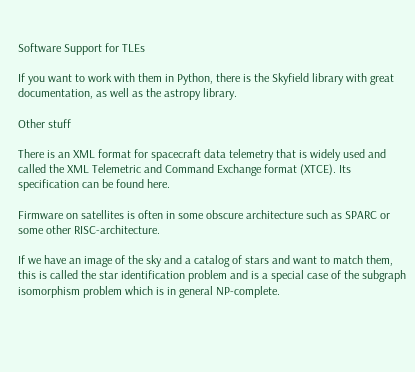Software Support for TLEs

If you want to work with them in Python, there is the Skyfield library with great documentation, as well as the astropy library.

Other stuff

There is an XML format for spacecraft data telemetry that is widely used and called the XML Telemetric and Command Exchange format (XTCE). Its specification can be found here.

Firmware on satellites is often in some obscure architecture such as SPARC or some other RISC-architecture.

If we have an image of the sky and a catalog of stars and want to match them, this is called the star identification problem and is a special case of the subgraph isomorphism problem which is in general NP-complete.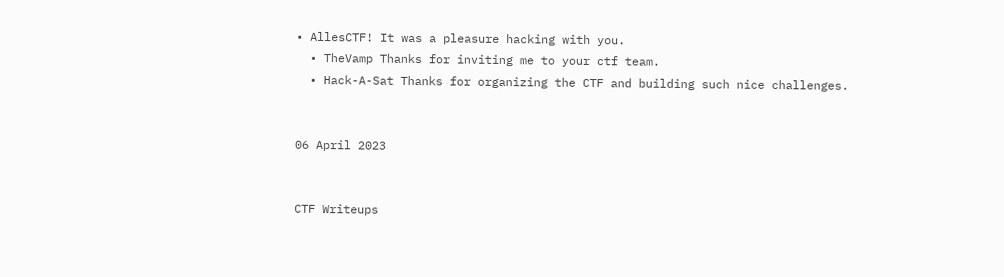• AllesCTF! It was a pleasure hacking with you.
  • TheVamp Thanks for inviting me to your ctf team.
  • Hack-A-Sat Thanks for organizing the CTF and building such nice challenges.


06 April 2023


CTF Writeups